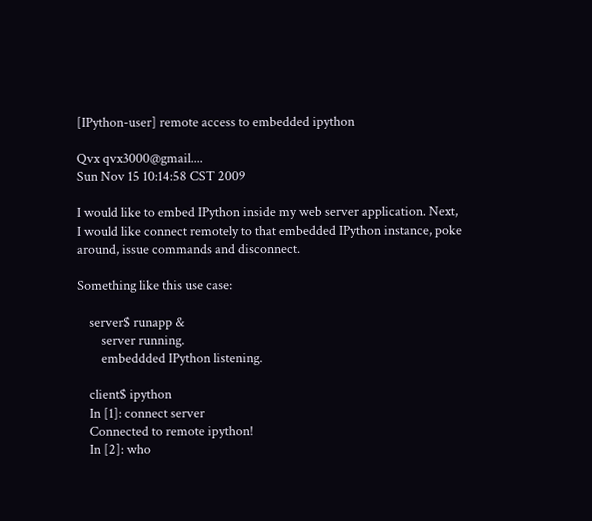[IPython-user] remote access to embedded ipython

Qvx qvx3000@gmail....
Sun Nov 15 10:14:58 CST 2009

I would like to embed IPython inside my web server application. Next,
I would like connect remotely to that embedded IPython instance, poke
around, issue commands and disconnect.

Something like this use case:

    server$ runapp &
        server running.
        embeddded IPython listening.

    client$ ipython
    In [1]: connect server
    Connected to remote ipython!
    In [2]: who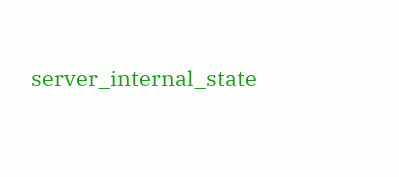server_internal_state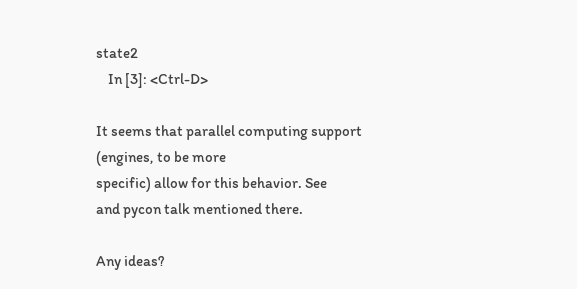state2
    In [3]: <Ctrl-D>

It seems that parallel computing support (engines, to be more
specific) allow for this behavior. See
and pycon talk mentioned there.

Any ideas?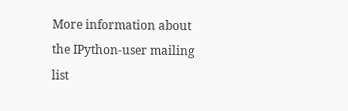More information about the IPython-user mailing list